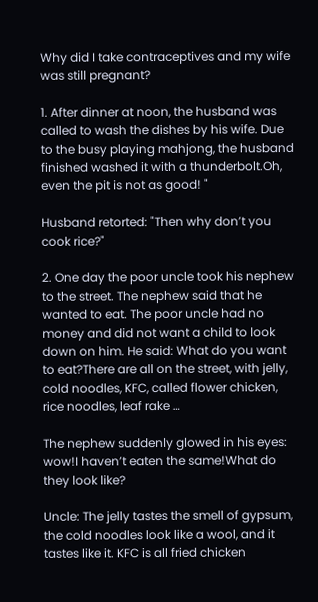Why did I take contraceptives and my wife was still pregnant?

1. After dinner at noon, the husband was called to wash the dishes by his wife. Due to the busy playing mahjong, the husband finished washed it with a thunderbolt.Oh, even the pit is not as good! "

Husband retorted: "Then why don’t you cook rice?"

2. One day the poor uncle took his nephew to the street. The nephew said that he wanted to eat. The poor uncle had no money and did not want a child to look down on him. He said: What do you want to eat?There are all on the street, with jelly, cold noodles, KFC, called flower chicken, rice noodles, leaf rake …

The nephew suddenly glowed in his eyes: wow!I haven’t eaten the same!What do they look like?

Uncle: The jelly tastes the smell of gypsum, the cold noodles look like a wool, and it tastes like it. KFC is all fried chicken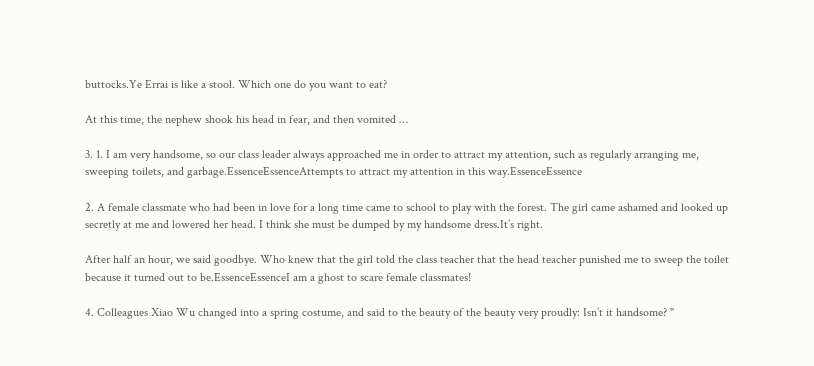buttocks.Ye Errai is like a stool. Which one do you want to eat?

At this time, the nephew shook his head in fear, and then vomited …

3. 1. I am very handsome, so our class leader always approached me in order to attract my attention, such as regularly arranging me, sweeping toilets, and garbage.EssenceEssenceAttempts to attract my attention in this way.EssenceEssence

2. A female classmate who had been in love for a long time came to school to play with the forest. The girl came ashamed and looked up secretly at me and lowered her head. I think she must be dumped by my handsome dress.It’s right.

After half an hour, we said goodbye. Who knew that the girl told the class teacher that the head teacher punished me to sweep the toilet because it turned out to be.EssenceEssenceI am a ghost to scare female classmates!

4. Colleagues Xiao Wu changed into a spring costume, and said to the beauty of the beauty very proudly: Isn’t it handsome? "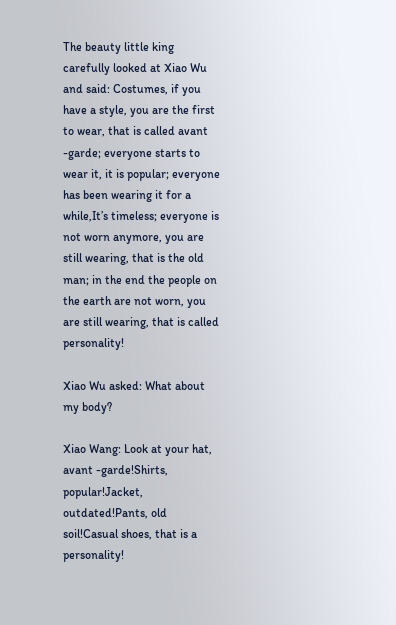The beauty little king carefully looked at Xiao Wu and said: Costumes, if you have a style, you are the first to wear, that is called avant -garde; everyone starts to wear it, it is popular; everyone has been wearing it for a while,It’s timeless; everyone is not worn anymore, you are still wearing, that is the old man; in the end the people on the earth are not worn, you are still wearing, that is called personality!

Xiao Wu asked: What about my body?

Xiao Wang: Look at your hat, avant -garde!Shirts, popular!Jacket, outdated!Pants, old soil!Casual shoes, that is a personality!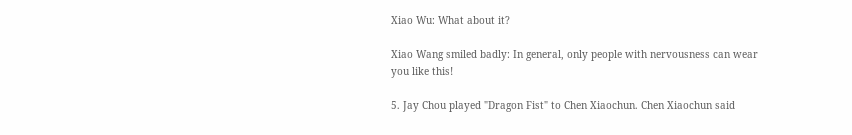Xiao Wu: What about it?

Xiao Wang smiled badly: In general, only people with nervousness can wear you like this!

5. Jay Chou played "Dragon Fist" to Chen Xiaochun. Chen Xiaochun said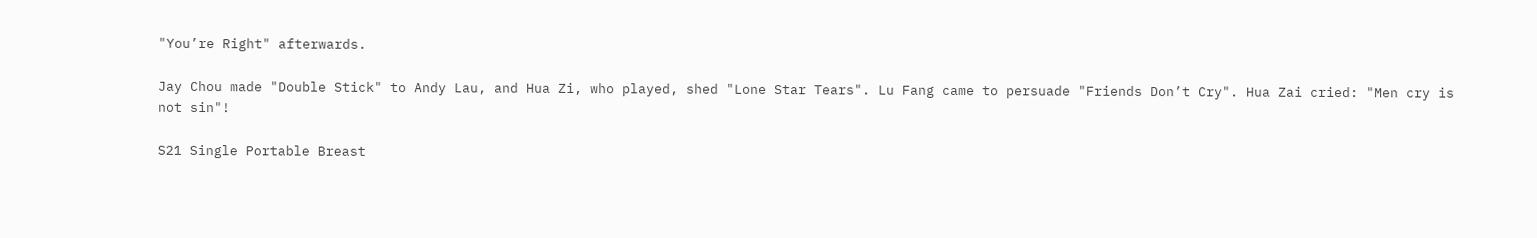"You’re Right" afterwards.

Jay Chou made "Double Stick" to Andy Lau, and Hua Zi, who played, shed "Lone Star Tears". Lu Fang came to persuade "Friends Don’t Cry". Hua Zai cried: "Men cry is not sin"!

S21 Single Portable Breast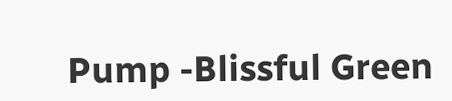Pump -Blissful Green